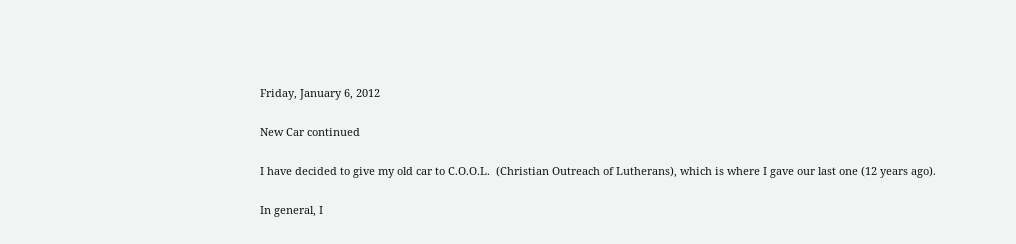Friday, January 6, 2012

New Car continued

I have decided to give my old car to C.O.O.L.  (Christian Outreach of Lutherans), which is where I gave our last one (12 years ago).

In general, I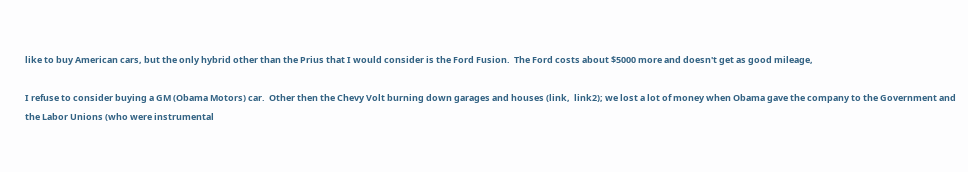like to buy American cars, but the only hybrid other than the Prius that I would consider is the Ford Fusion.  The Ford costs about $5000 more and doesn't get as good mileage,

I refuse to consider buying a GM (Obama Motors) car.  Other then the Chevy Volt burning down garages and houses (link,  link2); we lost a lot of money when Obama gave the company to the Government and the Labor Unions (who were instrumental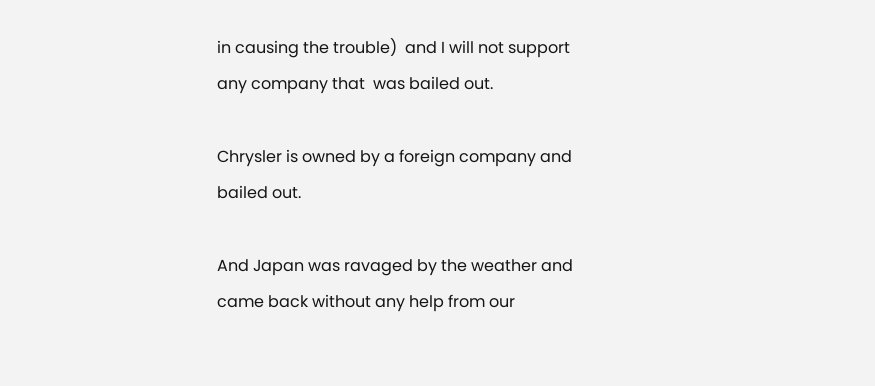in causing the trouble)  and I will not support any company that  was bailed out.

Chrysler is owned by a foreign company and bailed out.

And Japan was ravaged by the weather and came back without any help from our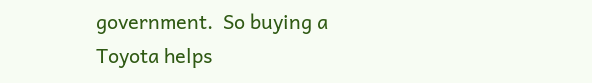government.  So buying a Toyota helps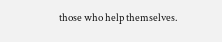those who help themselves.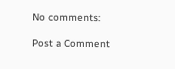No comments:

Post a Comment